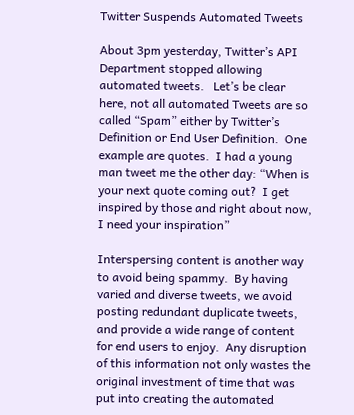Twitter Suspends Automated Tweets

About 3pm yesterday, Twitter’s API Department stopped allowing automated tweets.   Let’s be clear here, not all automated Tweets are so called “Spam” either by Twitter’s Definition or End User Definition.  One example are quotes.  I had a young man tweet me the other day: “When is your next quote coming out?  I get inspired by those and right about now, I need your inspiration”

Interspersing content is another way to avoid being spammy.  By having varied and diverse tweets, we avoid posting redundant duplicate tweets, and provide a wide range of content for end users to enjoy.  Any disruption of this information not only wastes the original investment of time that was put into creating the automated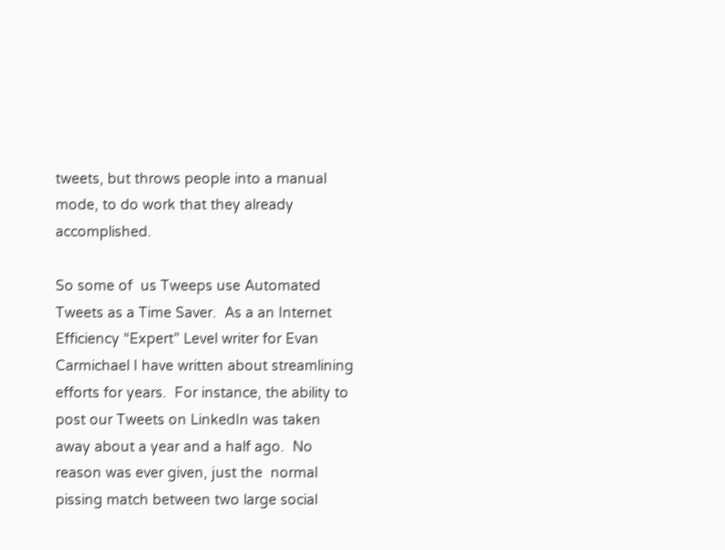tweets, but throws people into a manual mode, to do work that they already accomplished.

So some of  us Tweeps use Automated Tweets as a Time Saver.  As a an Internet Efficiency “Expert” Level writer for Evan Carmichael I have written about streamlining efforts for years.  For instance, the ability to post our Tweets on LinkedIn was taken away about a year and a half ago.  No reason was ever given, just the  normal pissing match between two large social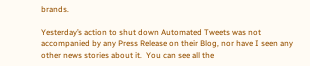brands.

Yesterday’s action to shut down Automated Tweets was not accompanied by any Press Release on their Blog, nor have I seen any other news stories about it.  You can see all the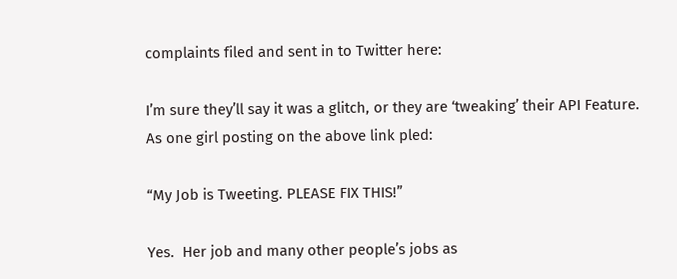complaints filed and sent in to Twitter here:

I’m sure they’ll say it was a glitch, or they are ‘tweaking’ their API Feature.  As one girl posting on the above link pled:

“My Job is Tweeting. PLEASE FIX THIS!”

Yes.  Her job and many other people’s jobs as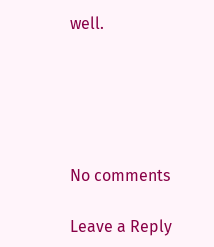well.





No comments

Leave a Reply